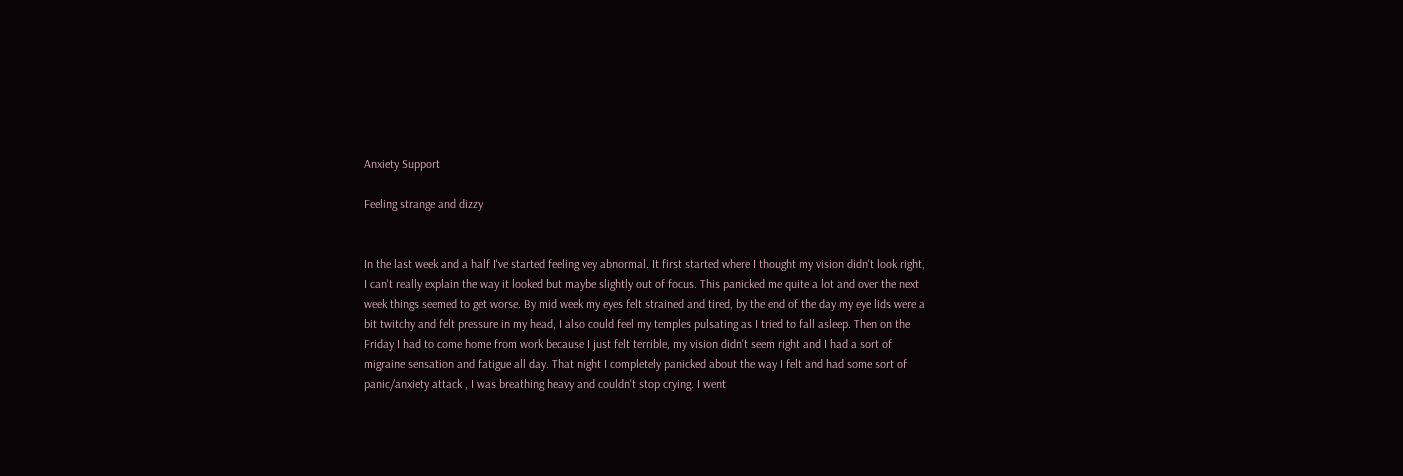Anxiety Support

Feeling strange and dizzy


In the last week and a half I've started feeling vey abnormal. It first started where I thought my vision didn't look right, I can't really explain the way it looked but maybe slightly out of focus. This panicked me quite a lot and over the next week things seemed to get worse. By mid week my eyes felt strained and tired, by the end of the day my eye lids were a bit twitchy and felt pressure in my head, I also could feel my temples pulsating as I tried to fall asleep. Then on the Friday I had to come home from work because I just felt terrible, my vision didn't seem right and I had a sort of migraine sensation and fatigue all day. That night I completely panicked about the way I felt and had some sort of panic/anxiety attack , I was breathing heavy and couldn't stop crying. I went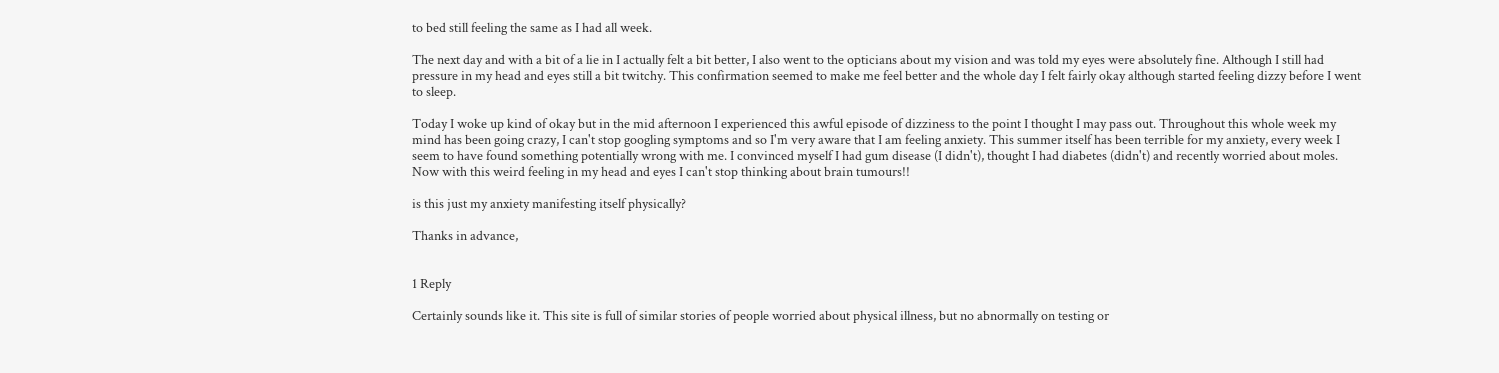to bed still feeling the same as I had all week.

The next day and with a bit of a lie in I actually felt a bit better, I also went to the opticians about my vision and was told my eyes were absolutely fine. Although I still had pressure in my head and eyes still a bit twitchy. This confirmation seemed to make me feel better and the whole day I felt fairly okay although started feeling dizzy before I went to sleep.

Today I woke up kind of okay but in the mid afternoon I experienced this awful episode of dizziness to the point I thought I may pass out. Throughout this whole week my mind has been going crazy, I can't stop googling symptoms and so I'm very aware that I am feeling anxiety. This summer itself has been terrible for my anxiety, every week I seem to have found something potentially wrong with me. I convinced myself I had gum disease (I didn't), thought I had diabetes (didn't) and recently worried about moles. Now with this weird feeling in my head and eyes I can't stop thinking about brain tumours!!

is this just my anxiety manifesting itself physically?

Thanks in advance,


1 Reply

Certainly sounds like it. This site is full of similar stories of people worried about physical illness, but no abnormally on testing or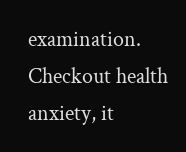examination. Checkout health anxiety, it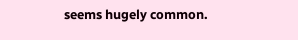seems hugely common.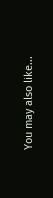You may also like...